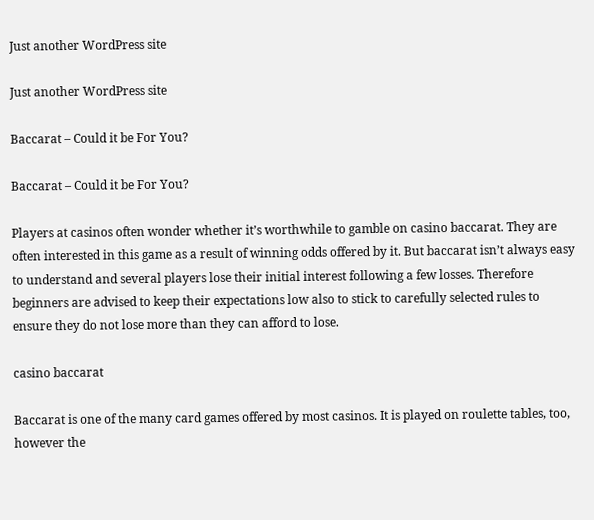Just another WordPress site

Just another WordPress site

Baccarat – Could it be For You?

Baccarat – Could it be For You?

Players at casinos often wonder whether it’s worthwhile to gamble on casino baccarat. They are often interested in this game as a result of winning odds offered by it. But baccarat isn’t always easy to understand and several players lose their initial interest following a few losses. Therefore beginners are advised to keep their expectations low also to stick to carefully selected rules to ensure they do not lose more than they can afford to lose.

casino baccarat

Baccarat is one of the many card games offered by most casinos. It is played on roulette tables, too, however the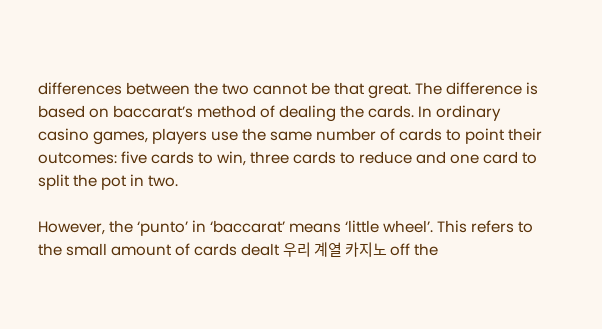differences between the two cannot be that great. The difference is based on baccarat’s method of dealing the cards. In ordinary casino games, players use the same number of cards to point their outcomes: five cards to win, three cards to reduce and one card to split the pot in two.

However, the ‘punto’ in ‘baccarat’ means ‘little wheel’. This refers to the small amount of cards dealt 우리 계열 카지노 off the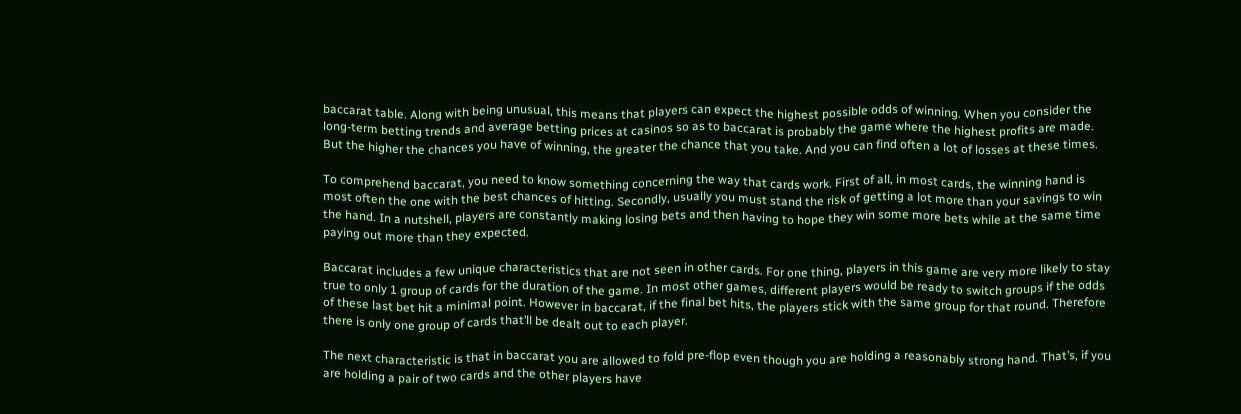baccarat table. Along with being unusual, this means that players can expect the highest possible odds of winning. When you consider the long-term betting trends and average betting prices at casinos so as to baccarat is probably the game where the highest profits are made. But the higher the chances you have of winning, the greater the chance that you take. And you can find often a lot of losses at these times.

To comprehend baccarat, you need to know something concerning the way that cards work. First of all, in most cards, the winning hand is most often the one with the best chances of hitting. Secondly, usually you must stand the risk of getting a lot more than your savings to win the hand. In a nutshell, players are constantly making losing bets and then having to hope they win some more bets while at the same time paying out more than they expected.

Baccarat includes a few unique characteristics that are not seen in other cards. For one thing, players in this game are very more likely to stay true to only 1 group of cards for the duration of the game. In most other games, different players would be ready to switch groups if the odds of these last bet hit a minimal point. However in baccarat, if the final bet hits, the players stick with the same group for that round. Therefore there is only one group of cards that’ll be dealt out to each player.

The next characteristic is that in baccarat you are allowed to fold pre-flop even though you are holding a reasonably strong hand. That’s, if you are holding a pair of two cards and the other players have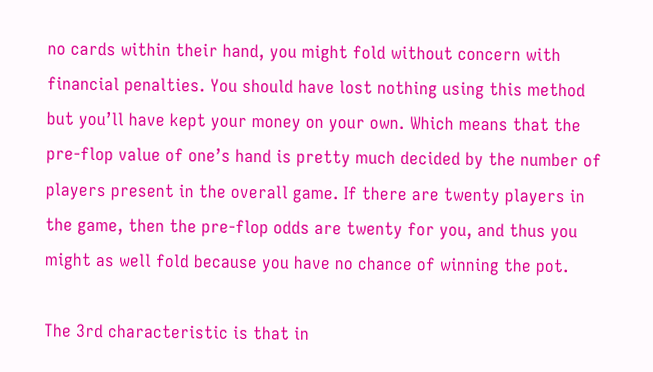no cards within their hand, you might fold without concern with financial penalties. You should have lost nothing using this method but you’ll have kept your money on your own. Which means that the pre-flop value of one’s hand is pretty much decided by the number of players present in the overall game. If there are twenty players in the game, then the pre-flop odds are twenty for you, and thus you might as well fold because you have no chance of winning the pot.

The 3rd characteristic is that in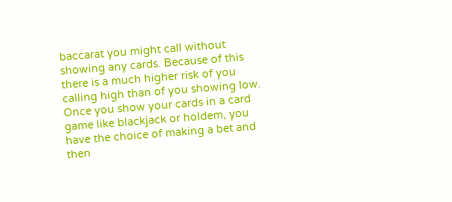baccarat you might call without showing any cards. Because of this there is a much higher risk of you calling high than of you showing low. Once you show your cards in a card game like blackjack or holdem, you have the choice of making a bet and then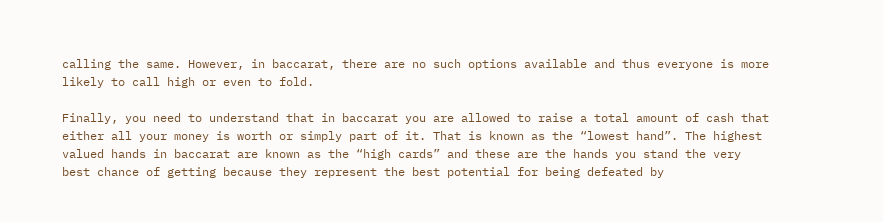calling the same. However, in baccarat, there are no such options available and thus everyone is more likely to call high or even to fold.

Finally, you need to understand that in baccarat you are allowed to raise a total amount of cash that either all your money is worth or simply part of it. That is known as the “lowest hand”. The highest valued hands in baccarat are known as the “high cards” and these are the hands you stand the very best chance of getting because they represent the best potential for being defeated by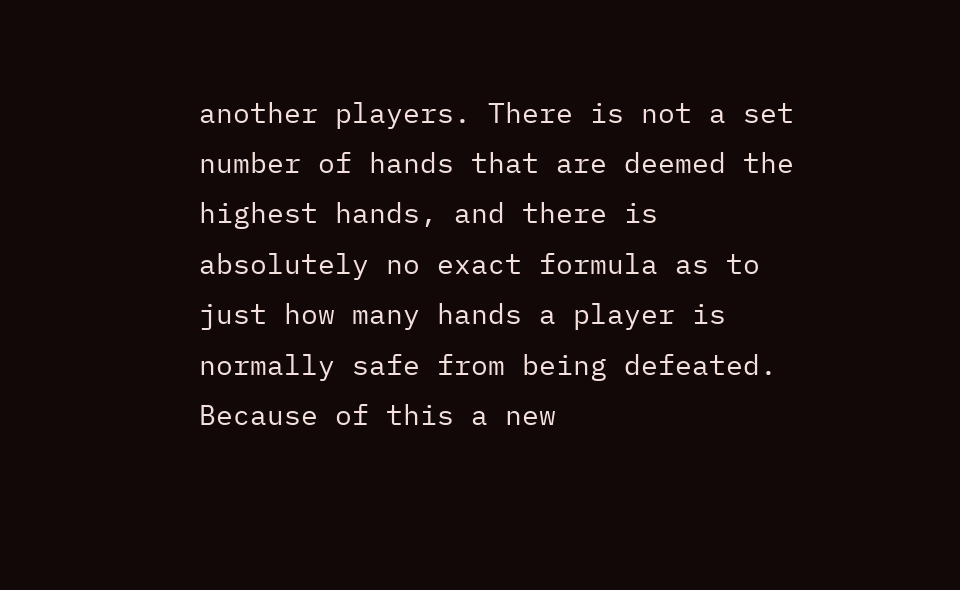another players. There is not a set number of hands that are deemed the highest hands, and there is absolutely no exact formula as to just how many hands a player is normally safe from being defeated. Because of this a new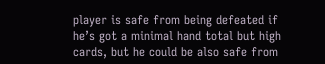player is safe from being defeated if he’s got a minimal hand total but high cards, but he could be also safe from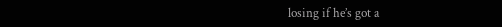losing if he’s got a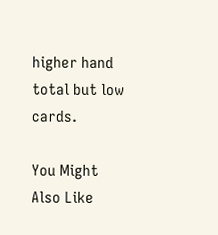higher hand total but low cards.

You Might Also Like